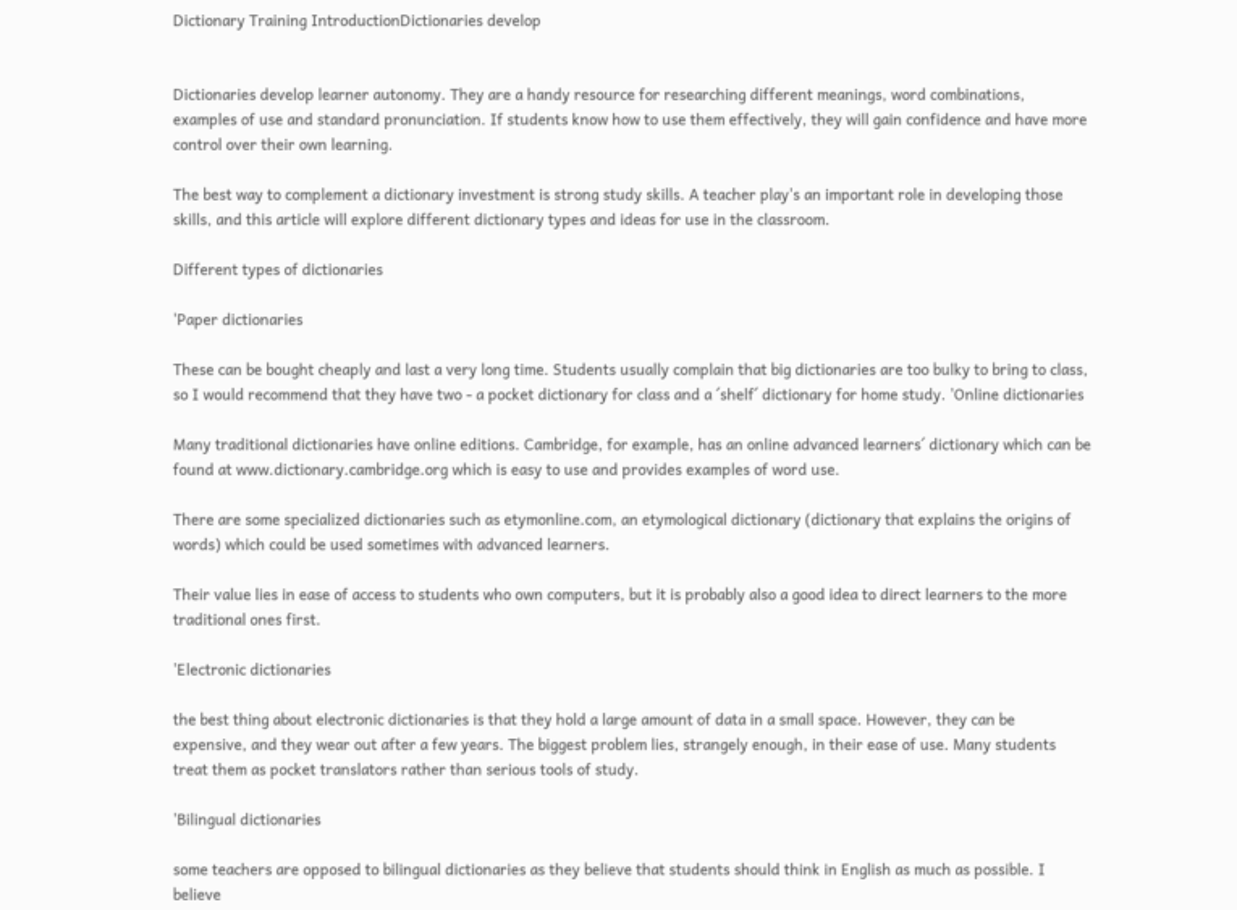Dictionary Training IntroductionDictionaries develop


Dictionaries develop learner autonomy. They are a handy resource for researching different meanings, word combinations, examples of use and standard pronunciation. If students know how to use them effectively, they will gain confidence and have more control over their own learning.

The best way to complement a dictionary investment is strong study skills. A teacher play's an important role in developing those skills, and this article will explore different dictionary types and ideas for use in the classroom.

Different types of dictionaries

'Paper dictionaries

These can be bought cheaply and last a very long time. Students usually complain that big dictionaries are too bulky to bring to class, so I would recommend that they have two - a pocket dictionary for class and a ´shelf´ dictionary for home study. 'Online dictionaries

Many traditional dictionaries have online editions. Cambridge, for example, has an online advanced learners´ dictionary which can be found at www.dictionary.cambridge.org which is easy to use and provides examples of word use.

There are some specialized dictionaries such as etymonline.com, an etymological dictionary (dictionary that explains the origins of words) which could be used sometimes with advanced learners.

Their value lies in ease of access to students who own computers, but it is probably also a good idea to direct learners to the more traditional ones first.

'Electronic dictionaries

the best thing about electronic dictionaries is that they hold a large amount of data in a small space. However, they can be expensive, and they wear out after a few years. The biggest problem lies, strangely enough, in their ease of use. Many students treat them as pocket translators rather than serious tools of study.

'Bilingual dictionaries

some teachers are opposed to bilingual dictionaries as they believe that students should think in English as much as possible. I believe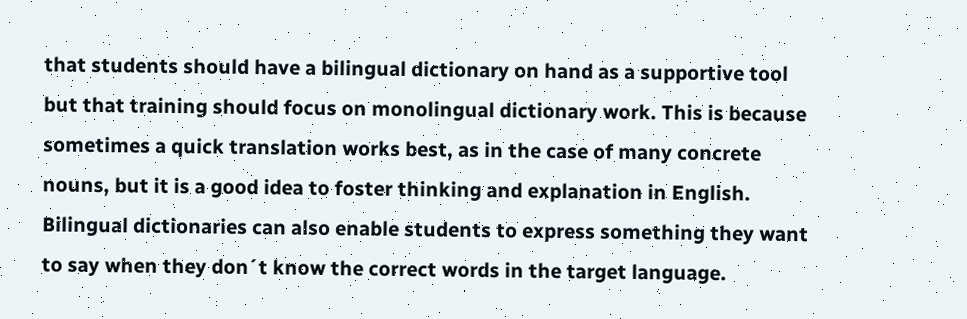that students should have a bilingual dictionary on hand as a supportive tool but that training should focus on monolingual dictionary work. This is because sometimes a quick translation works best, as in the case of many concrete nouns, but it is a good idea to foster thinking and explanation in English. Bilingual dictionaries can also enable students to express something they want to say when they don´t know the correct words in the target language.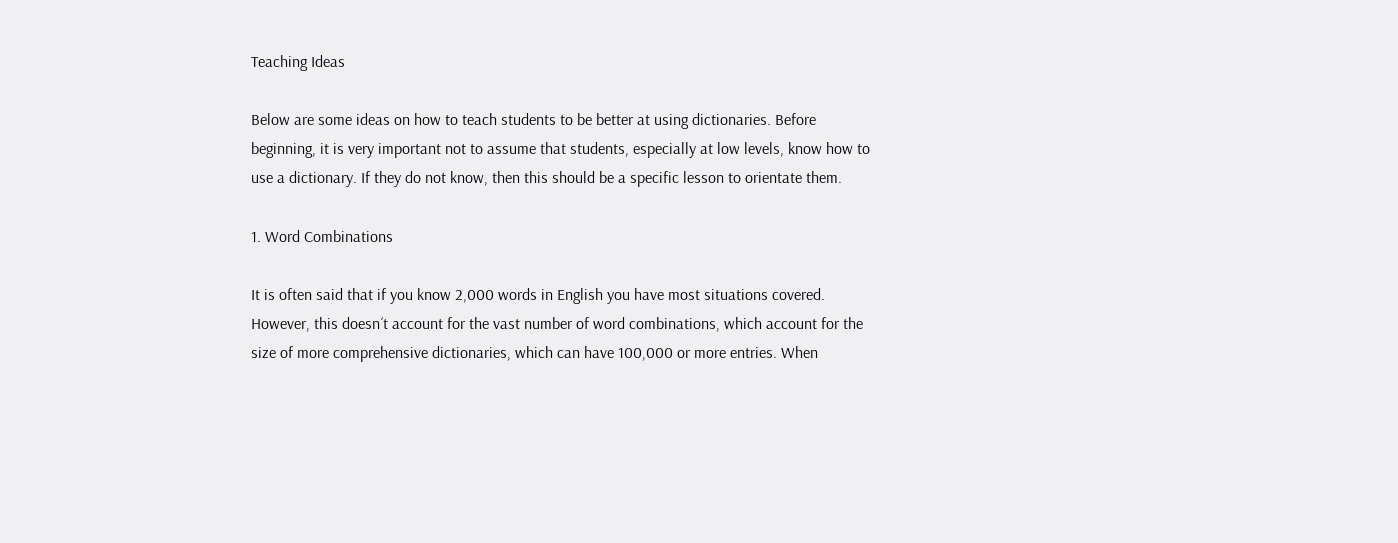Teaching Ideas

Below are some ideas on how to teach students to be better at using dictionaries. Before beginning, it is very important not to assume that students, especially at low levels, know how to use a dictionary. If they do not know, then this should be a specific lesson to orientate them.

1. Word Combinations

It is often said that if you know 2,000 words in English you have most situations covered. However, this doesn´t account for the vast number of word combinations, which account for the size of more comprehensive dictionaries, which can have 100,000 or more entries. When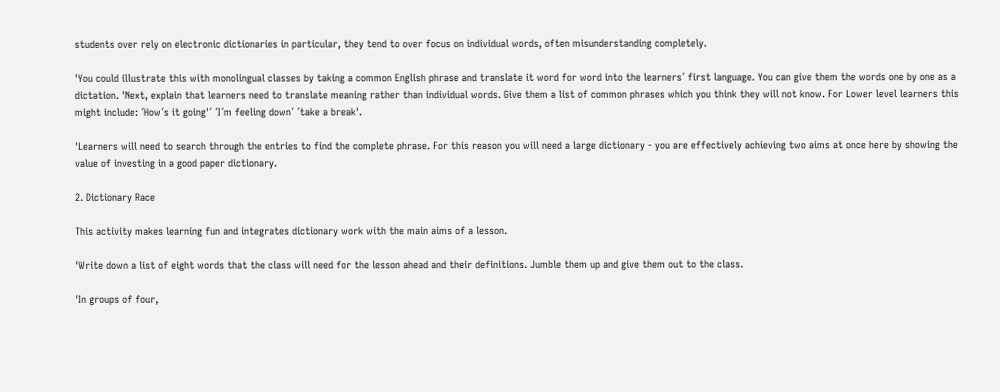students over rely on electronic dictionaries in particular, they tend to over focus on individual words, often misunderstanding completely.

'You could illustrate this with monolingual classes by taking a common English phrase and translate it word for word into the learners´ first language. You can give them the words one by one as a dictation. 'Next, explain that learners need to translate meaning rather than individual words. Give them a list of common phrases which you think they will not know. For Lower level learners this might include: ´How´s it going'´ ´I´m feeling down´ ´take a break'.

'Learners will need to search through the entries to find the complete phrase. For this reason you will need a large dictionary - you are effectively achieving two aims at once here by showing the value of investing in a good paper dictionary.

2. Dictionary Race

This activity makes learning fun and integrates dictionary work with the main aims of a lesson.

'Write down a list of eight words that the class will need for the lesson ahead and their definitions. Jumble them up and give them out to the class.

'In groups of four,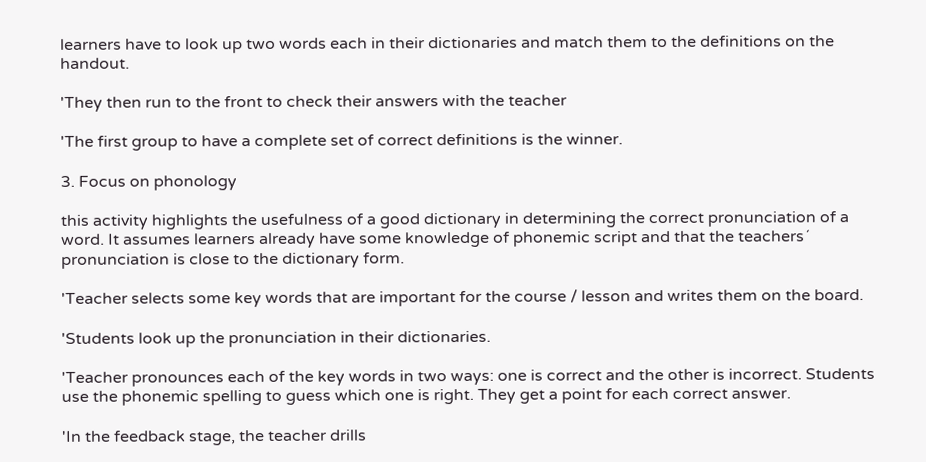learners have to look up two words each in their dictionaries and match them to the definitions on the handout.

'They then run to the front to check their answers with the teacher

'The first group to have a complete set of correct definitions is the winner.

3. Focus on phonology

this activity highlights the usefulness of a good dictionary in determining the correct pronunciation of a word. It assumes learners already have some knowledge of phonemic script and that the teachers´ pronunciation is close to the dictionary form.

'Teacher selects some key words that are important for the course / lesson and writes them on the board.

'Students look up the pronunciation in their dictionaries.

'Teacher pronounces each of the key words in two ways: one is correct and the other is incorrect. Students use the phonemic spelling to guess which one is right. They get a point for each correct answer.

'In the feedback stage, the teacher drills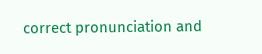correct pronunciation and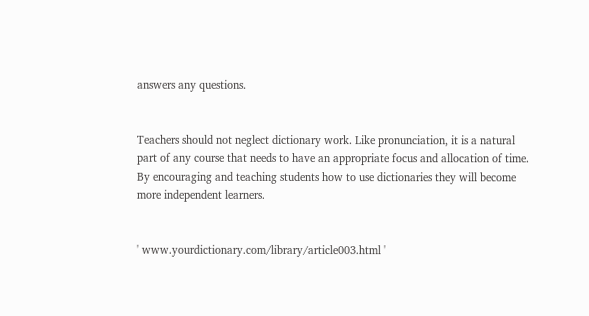answers any questions.


Teachers should not neglect dictionary work. Like pronunciation, it is a natural part of any course that needs to have an appropriate focus and allocation of time. By encouraging and teaching students how to use dictionaries they will become more independent learners.


' www.yourdictionary.com/library/article003.html '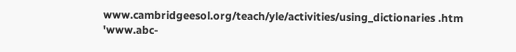www.cambridgeesol.org/teach/yle/activities/using_dictionaries .htm 'www.abc-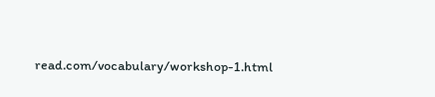read.com/vocabulary/workshop-1.html